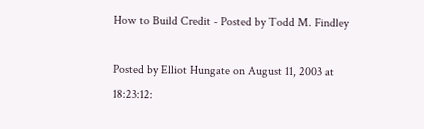How to Build Credit - Posted by Todd M. Findley

Posted by Elliot Hungate on August 11, 2003 at 18:23:12: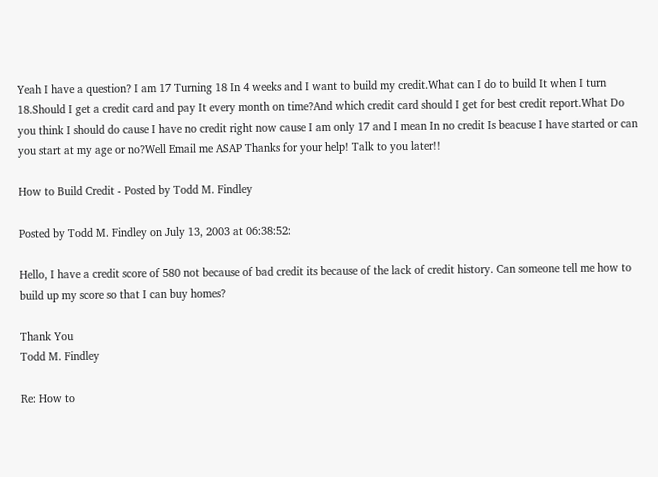Yeah I have a question? I am 17 Turning 18 In 4 weeks and I want to build my credit.What can I do to build It when I turn 18.Should I get a credit card and pay It every month on time?And which credit card should I get for best credit report.What Do you think I should do cause I have no credit right now cause I am only 17 and I mean In no credit Is beacuse I have started or can you start at my age or no?Well Email me ASAP Thanks for your help! Talk to you later!!

How to Build Credit - Posted by Todd M. Findley

Posted by Todd M. Findley on July 13, 2003 at 06:38:52:

Hello, I have a credit score of 580 not because of bad credit its because of the lack of credit history. Can someone tell me how to build up my score so that I can buy homes?

Thank You
Todd M. Findley

Re: How to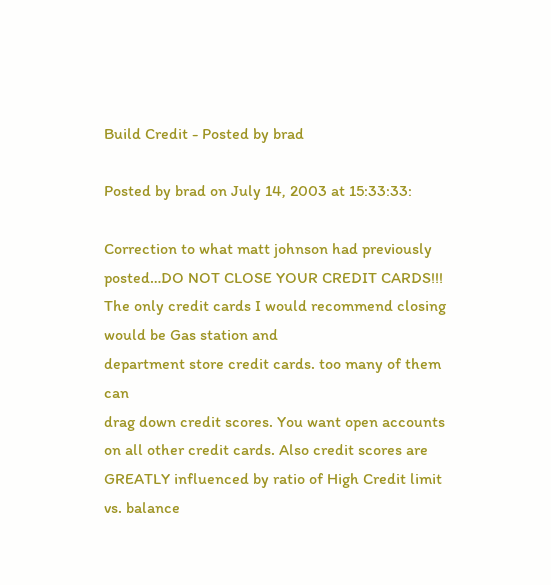Build Credit - Posted by brad

Posted by brad on July 14, 2003 at 15:33:33:

Correction to what matt johnson had previously posted…DO NOT CLOSE YOUR CREDIT CARDS!!! The only credit cards I would recommend closing would be Gas station and
department store credit cards. too many of them can
drag down credit scores. You want open accounts on all other credit cards. Also credit scores are GREATLY influenced by ratio of High Credit limit vs. balance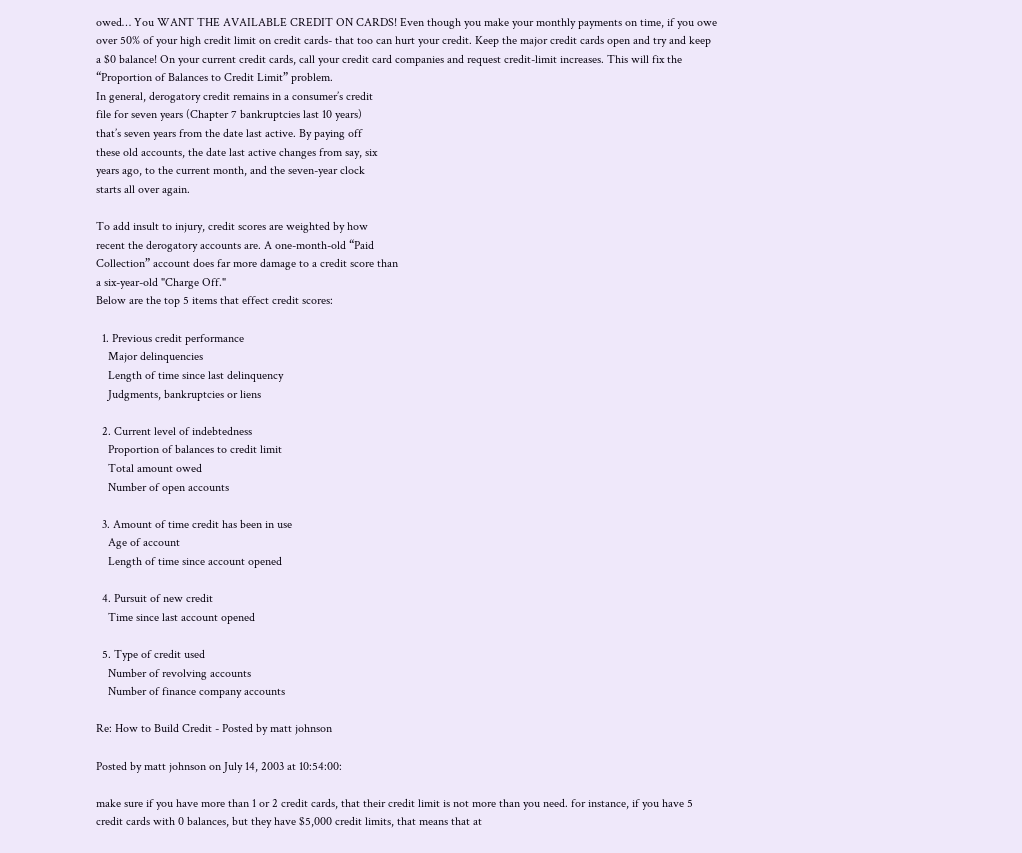owed… You WANT THE AVAILABLE CREDIT ON CARDS! Even though you make your monthly payments on time, if you owe over 50% of your high credit limit on credit cards- that too can hurt your credit. Keep the major credit cards open and try and keep a $0 balance! On your current credit cards, call your credit card companies and request credit-limit increases. This will fix the “Proportion of Balances to Credit Limit” problem.
In general, derogatory credit remains in a consumer’s credit
file for seven years (Chapter 7 bankruptcies last 10 years)
that’s seven years from the date last active. By paying off
these old accounts, the date last active changes from say, six
years ago, to the current month, and the seven-year clock
starts all over again.

To add insult to injury, credit scores are weighted by how
recent the derogatory accounts are. A one-month-old “Paid
Collection” account does far more damage to a credit score than
a six-year-old "Charge Off."
Below are the top 5 items that effect credit scores:

  1. Previous credit performance
    Major delinquencies
    Length of time since last delinquency
    Judgments, bankruptcies or liens

  2. Current level of indebtedness
    Proportion of balances to credit limit
    Total amount owed
    Number of open accounts

  3. Amount of time credit has been in use
    Age of account
    Length of time since account opened

  4. Pursuit of new credit
    Time since last account opened

  5. Type of credit used
    Number of revolving accounts
    Number of finance company accounts

Re: How to Build Credit - Posted by matt johnson

Posted by matt johnson on July 14, 2003 at 10:54:00:

make sure if you have more than 1 or 2 credit cards, that their credit limit is not more than you need. for instance, if you have 5 credit cards with 0 balances, but they have $5,000 credit limits, that means that at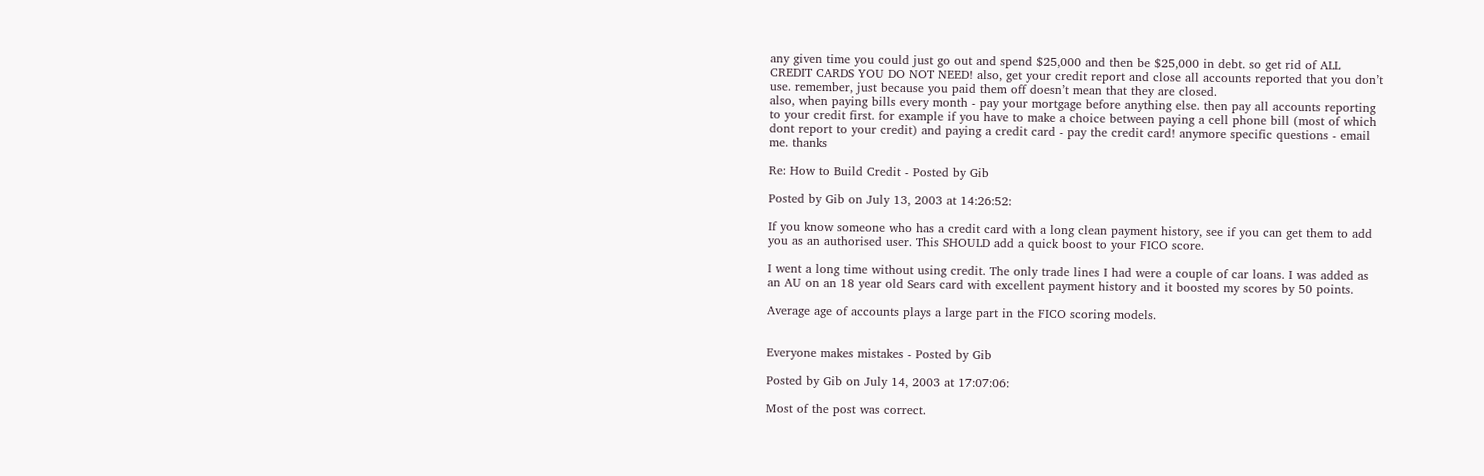any given time you could just go out and spend $25,000 and then be $25,000 in debt. so get rid of ALL CREDIT CARDS YOU DO NOT NEED! also, get your credit report and close all accounts reported that you don’t use. remember, just because you paid them off doesn’t mean that they are closed.
also, when paying bills every month - pay your mortgage before anything else. then pay all accounts reporting to your credit first. for example if you have to make a choice between paying a cell phone bill (most of which dont report to your credit) and paying a credit card - pay the credit card! anymore specific questions - email me. thanks

Re: How to Build Credit - Posted by Gib

Posted by Gib on July 13, 2003 at 14:26:52:

If you know someone who has a credit card with a long clean payment history, see if you can get them to add you as an authorised user. This SHOULD add a quick boost to your FICO score.

I went a long time without using credit. The only trade lines I had were a couple of car loans. I was added as an AU on an 18 year old Sears card with excellent payment history and it boosted my scores by 50 points.

Average age of accounts plays a large part in the FICO scoring models.


Everyone makes mistakes - Posted by Gib

Posted by Gib on July 14, 2003 at 17:07:06:

Most of the post was correct.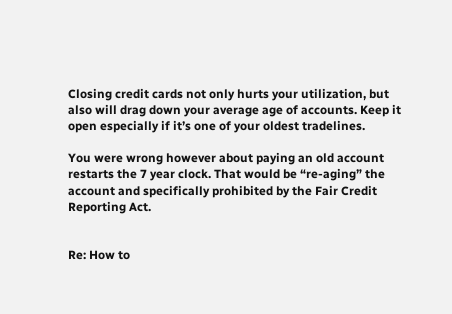Closing credit cards not only hurts your utilization, but also will drag down your average age of accounts. Keep it open especially if it’s one of your oldest tradelines.

You were wrong however about paying an old account restarts the 7 year clock. That would be “re-aging” the account and specifically prohibited by the Fair Credit Reporting Act.


Re: How to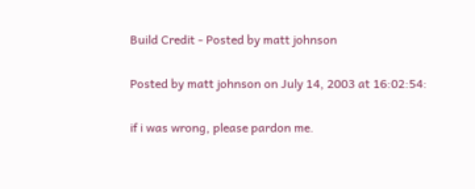Build Credit - Posted by matt johnson

Posted by matt johnson on July 14, 2003 at 16:02:54:

if i was wrong, please pardon me.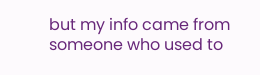but my info came from someone who used to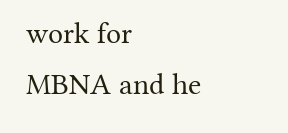work for MBNA and he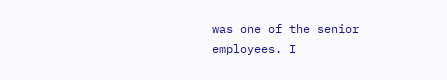was one of the senior employees. I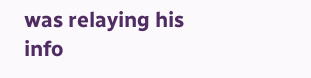was relaying his info